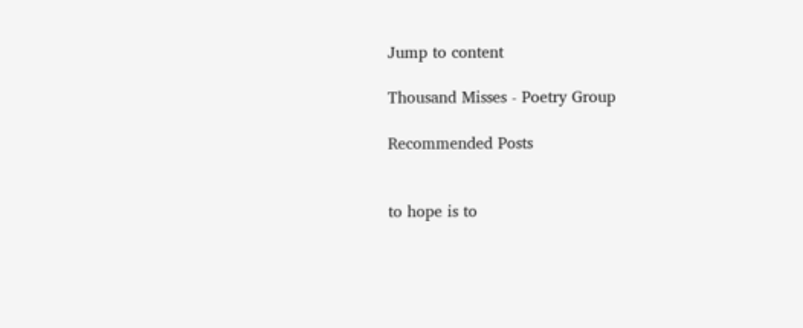Jump to content

Thousand Misses - Poetry Group

Recommended Posts


to hope is to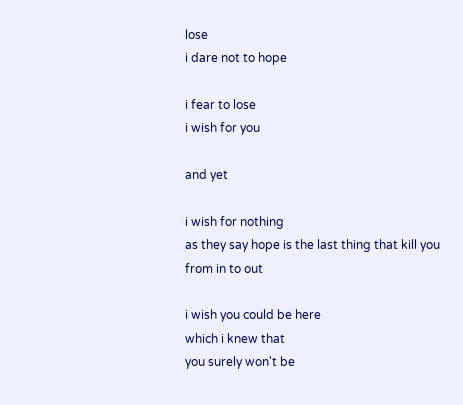lose
i dare not to hope

i fear to lose
i wish for you

and yet

i wish for nothing
as they say hope is the last thing that kill you
from in to out

i wish you could be here
which i knew that
you surely won't be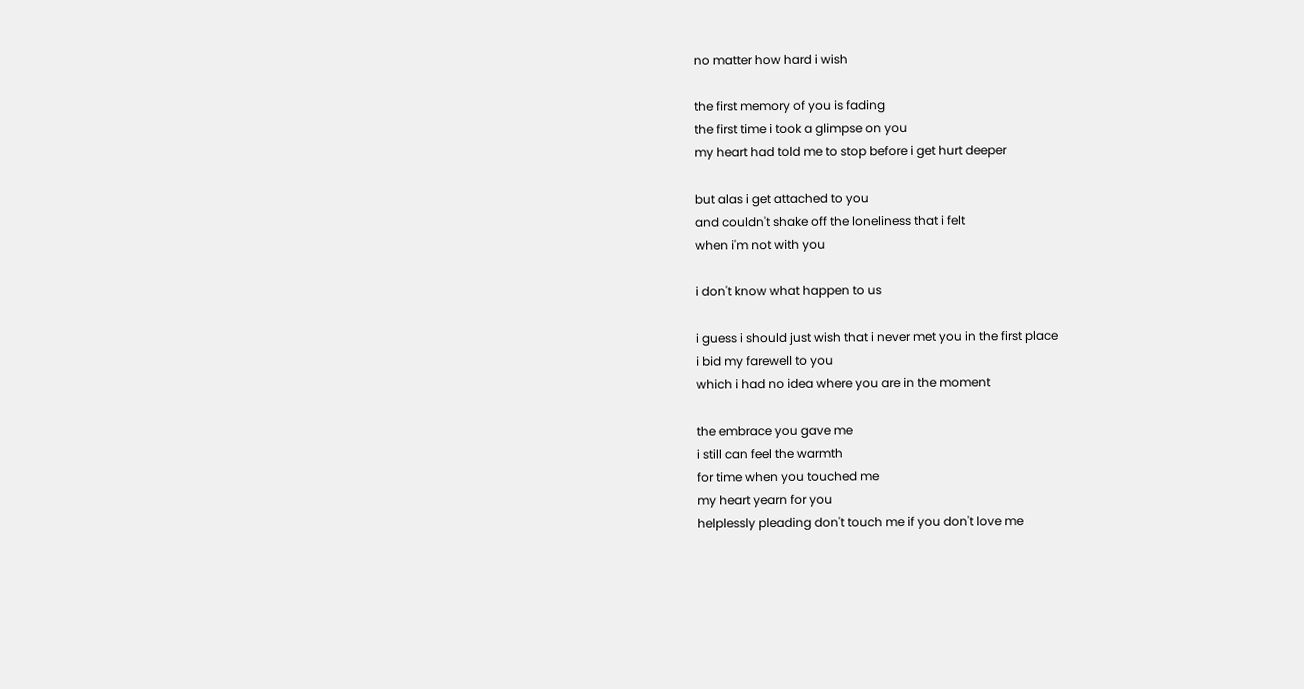no matter how hard i wish

the first memory of you is fading
the first time i took a glimpse on you
my heart had told me to stop before i get hurt deeper

but alas i get attached to you
and couldn't shake off the loneliness that i felt
when i'm not with you

i don't know what happen to us

i guess i should just wish that i never met you in the first place
i bid my farewell to you
which i had no idea where you are in the moment

the embrace you gave me
i still can feel the warmth
for time when you touched me
my heart yearn for you
helplessly pleading don't touch me if you don't love me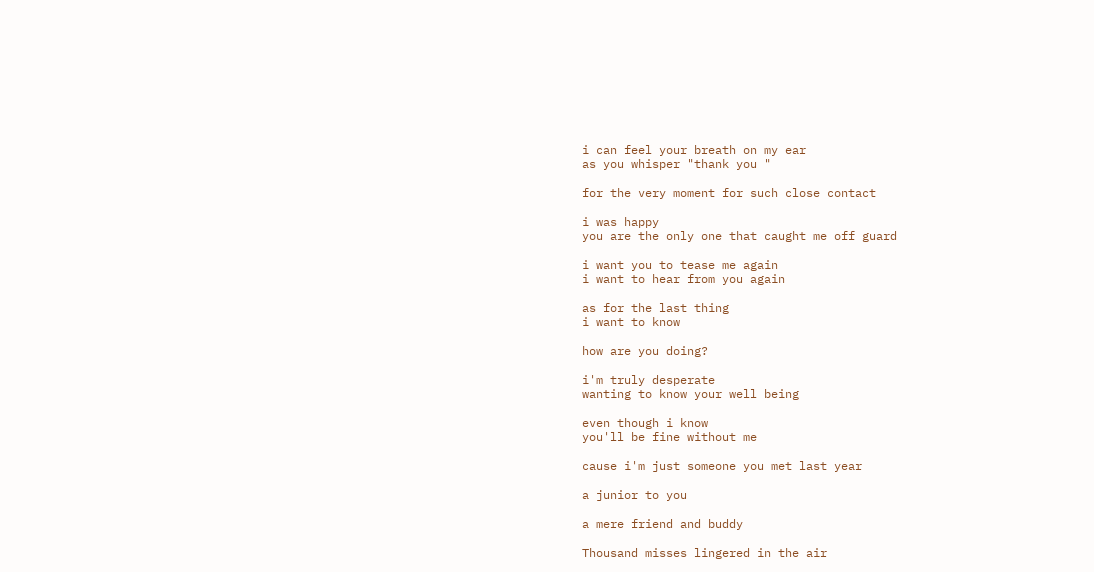i can feel your breath on my ear
as you whisper "thank you "

for the very moment for such close contact

i was happy
you are the only one that caught me off guard

i want you to tease me again
i want to hear from you again

as for the last thing
i want to know

how are you doing?

i'm truly desperate
wanting to know your well being

even though i know
you'll be fine without me

cause i'm just someone you met last year

a junior to you

a mere friend and buddy

Thousand misses lingered in the air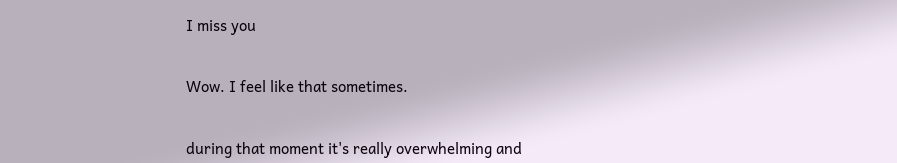I miss you


Wow. I feel like that sometimes.


during that moment it's really overwhelming and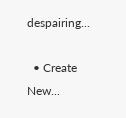despairing...

  • Create New...